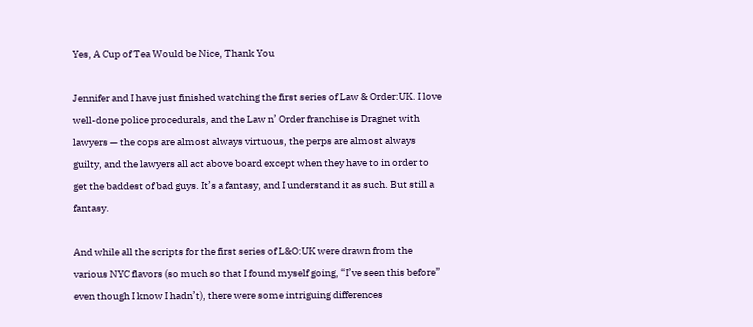Yes, A Cup of Tea Would be Nice, Thank You

Jennifer and I have just finished watching the first series of Law & Order:UK. I love well-done police procedurals, and the Law n’ Order franchise is Dragnet with lawyers — the cops are almost always virtuous, the perps are almost always guilty, and the lawyers all act above board except when they have to in order to get the baddest of bad guys. It’s a fantasy, and I understand it as such. But still a fantasy.

And while all the scripts for the first series of L&O:UK were drawn from the various NYC flavors (so much so that I found myself going, “I’ve seen this before” even though I know I hadn’t), there were some intriguing differences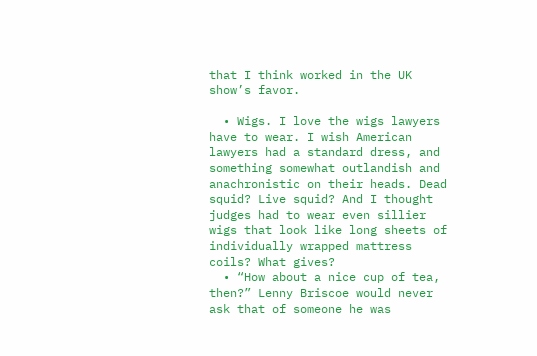that I think worked in the UK show’s favor.

  • Wigs. I love the wigs lawyers have to wear. I wish American lawyers had a standard dress, and something somewhat outlandish and anachronistic on their heads. Dead squid? Live squid? And I thought judges had to wear even sillier wigs that look like long sheets of individually wrapped mattress coils? What gives?
  • “How about a nice cup of tea, then?” Lenny Briscoe would never ask that of someone he was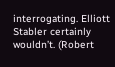interrogating. Elliott Stabler certainly wouldn’t. (Robert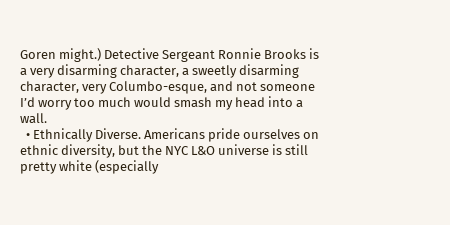Goren might.) Detective Sergeant Ronnie Brooks is a very disarming character, a sweetly disarming character, very Columbo-esque, and not someone I’d worry too much would smash my head into a wall.
  • Ethnically Diverse. Americans pride ourselves on ethnic diversity, but the NYC L&O universe is still pretty white (especially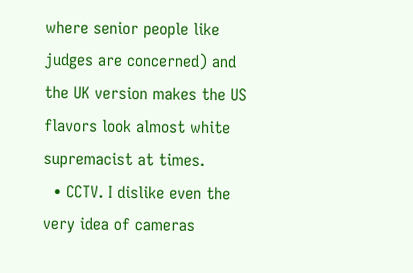where senior people like judges are concerned) and the UK version makes the US flavors look almost white supremacist at times.
  • CCTV. I dislike even the very idea of cameras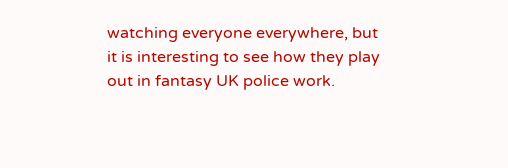watching everyone everywhere, but it is interesting to see how they play out in fantasy UK police work.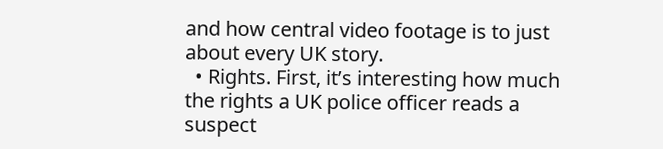and how central video footage is to just about every UK story.
  • Rights. First, it’s interesting how much the rights a UK police officer reads a suspect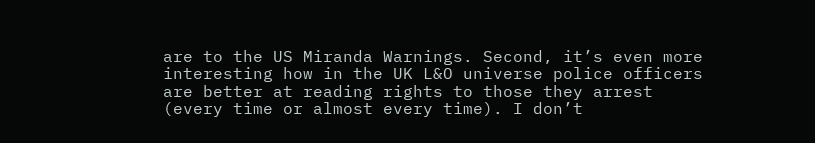are to the US Miranda Warnings. Second, it’s even more interesting how in the UK L&O universe police officers are better at reading rights to those they arrest (every time or almost every time). I don’t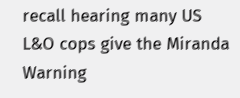recall hearing many US L&O cops give the Miranda Warning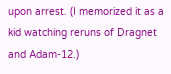upon arrest. (I memorized it as a kid watching reruns of Dragnet and Adam-12.)